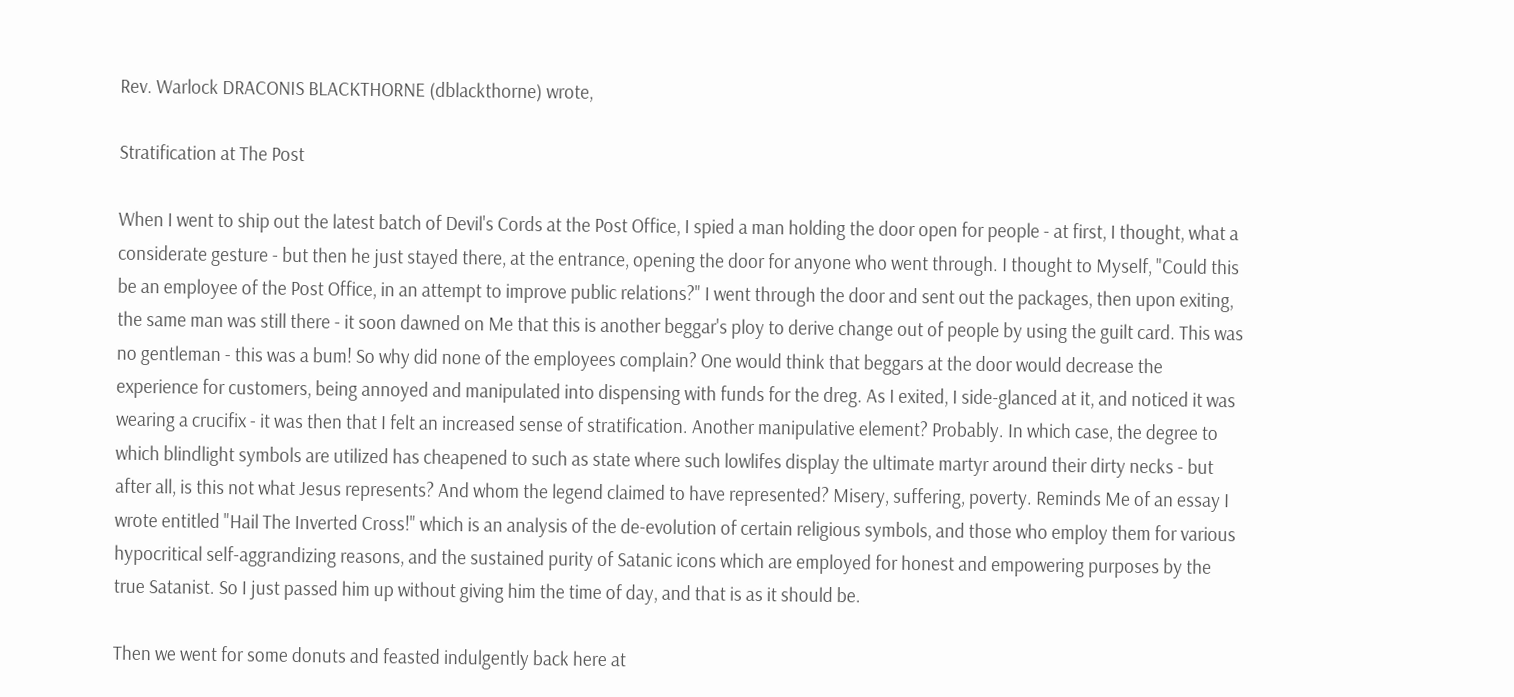Rev. Warlock DRACONIS BLACKTHORNE (dblackthorne) wrote,

Stratification at The Post

When I went to ship out the latest batch of Devil's Cords at the Post Office, I spied a man holding the door open for people - at first, I thought, what a considerate gesture - but then he just stayed there, at the entrance, opening the door for anyone who went through. I thought to Myself, "Could this be an employee of the Post Office, in an attempt to improve public relations?" I went through the door and sent out the packages, then upon exiting, the same man was still there - it soon dawned on Me that this is another beggar's ploy to derive change out of people by using the guilt card. This was no gentleman - this was a bum! So why did none of the employees complain? One would think that beggars at the door would decrease the experience for customers, being annoyed and manipulated into dispensing with funds for the dreg. As I exited, I side-glanced at it, and noticed it was wearing a crucifix - it was then that I felt an increased sense of stratification. Another manipulative element? Probably. In which case, the degree to which blindlight symbols are utilized has cheapened to such as state where such lowlifes display the ultimate martyr around their dirty necks - but after all, is this not what Jesus represents? And whom the legend claimed to have represented? Misery, suffering, poverty. Reminds Me of an essay I wrote entitled "Hail The Inverted Cross!" which is an analysis of the de-evolution of certain religious symbols, and those who employ them for various hypocritical self-aggrandizing reasons, and the sustained purity of Satanic icons which are employed for honest and empowering purposes by the true Satanist. So I just passed him up without giving him the time of day, and that is as it should be.

Then we went for some donuts and feasted indulgently back here at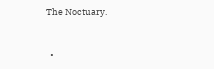The Noctuary.


  •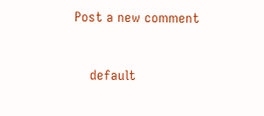Post a new comment


    default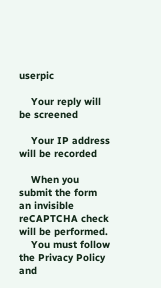userpic

    Your reply will be screened

    Your IP address will be recorded

    When you submit the form an invisible reCAPTCHA check will be performed.
    You must follow the Privacy Policy and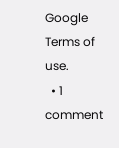Google Terms of use.
  • 1 comment